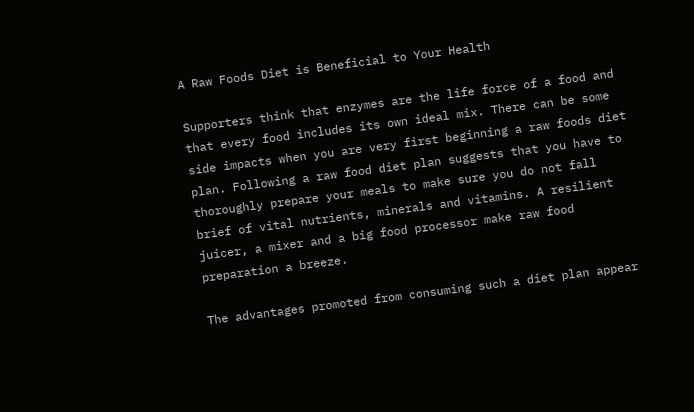A Raw Foods Diet is Beneficial to Your Health

Supporters think that enzymes are the life force of a food and that every food includes its own ideal mix. There can be some side impacts when you are very first beginning a raw foods diet plan. Following a raw food diet plan suggests that you have to thoroughly prepare your meals to make sure you do not fall brief of vital nutrients, minerals and vitamins. A resilient juicer, a mixer and a big food processor make raw food preparation a breeze.

The advantages promoted from consuming such a diet plan appear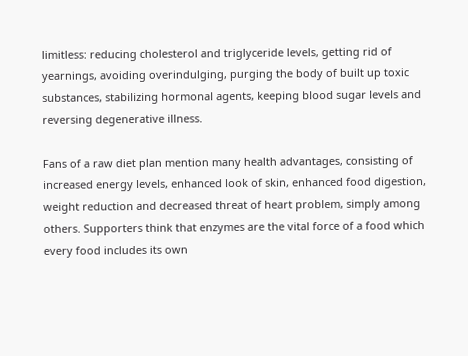limitless: reducing cholesterol and triglyceride levels, getting rid of yearnings, avoiding overindulging, purging the body of built up toxic substances, stabilizing hormonal agents, keeping blood sugar levels and reversing degenerative illness.

Fans of a raw diet plan mention many health advantages, consisting of increased energy levels, enhanced look of skin, enhanced food digestion, weight reduction and decreased threat of heart problem, simply among others. Supporters think that enzymes are the vital force of a food which every food includes its own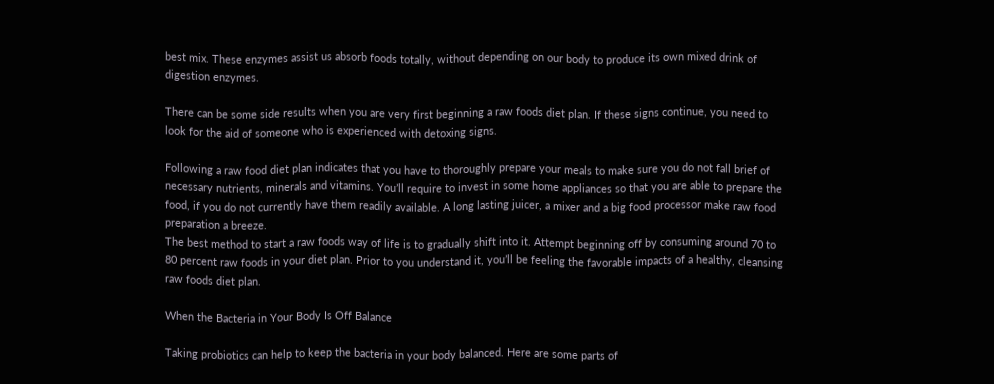best mix. These enzymes assist us absorb foods totally, without depending on our body to produce its own mixed drink of digestion enzymes.

There can be some side results when you are very first beginning a raw foods diet plan. If these signs continue, you need to look for the aid of someone who is experienced with detoxing signs.

Following a raw food diet plan indicates that you have to thoroughly prepare your meals to make sure you do not fall brief of necessary nutrients, minerals and vitamins. You’ll require to invest in some home appliances so that you are able to prepare the food, if you do not currently have them readily available. A long lasting juicer, a mixer and a big food processor make raw food preparation a breeze.
The best method to start a raw foods way of life is to gradually shift into it. Attempt beginning off by consuming around 70 to 80 percent raw foods in your diet plan. Prior to you understand it, you’ll be feeling the favorable impacts of a healthy, cleansing raw foods diet plan.

When the Bacteria in Your Body Is Off Balance

Taking probiotics can help to keep the bacteria in your body balanced. Here are some parts of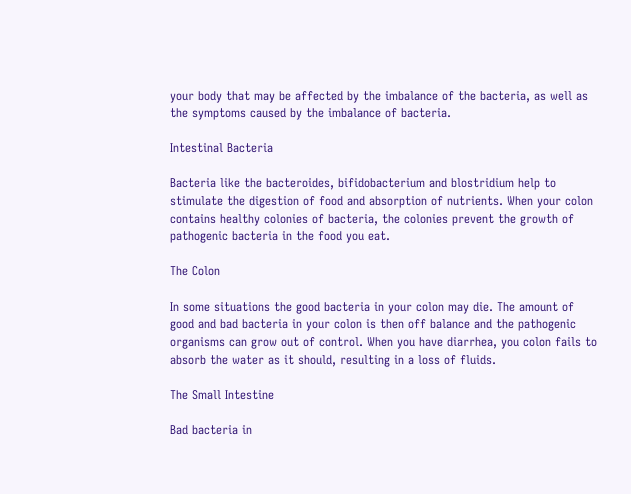your body that may be affected by the imbalance of the bacteria, as well as the symptoms caused by the imbalance of bacteria.

Intestinal Bacteria

Bacteria like the bacteroides, bifidobacterium and blostridium help to stimulate the digestion of food and absorption of nutrients. When your colon contains healthy colonies of bacteria, the colonies prevent the growth of pathogenic bacteria in the food you eat.

The Colon

In some situations the good bacteria in your colon may die. The amount of good and bad bacteria in your colon is then off balance and the pathogenic organisms can grow out of control. When you have diarrhea, you colon fails to absorb the water as it should, resulting in a loss of fluids.

The Small Intestine

Bad bacteria in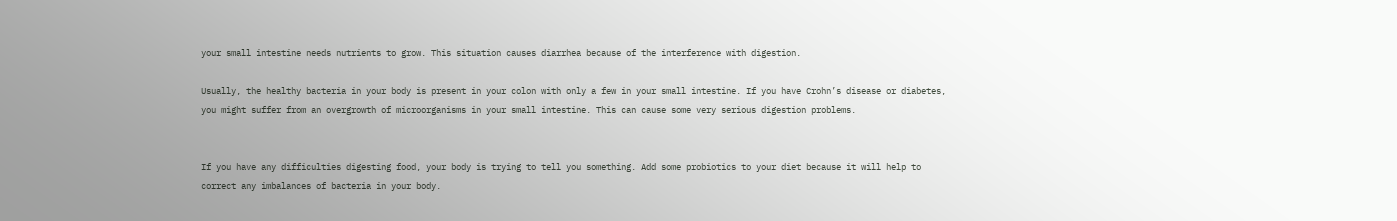your small intestine needs nutrients to grow. This situation causes diarrhea because of the interference with digestion.

Usually, the healthy bacteria in your body is present in your colon with only a few in your small intestine. If you have Crohn’s disease or diabetes, you might suffer from an overgrowth of microorganisms in your small intestine. This can cause some very serious digestion problems.


If you have any difficulties digesting food, your body is trying to tell you something. Add some probiotics to your diet because it will help to correct any imbalances of bacteria in your body.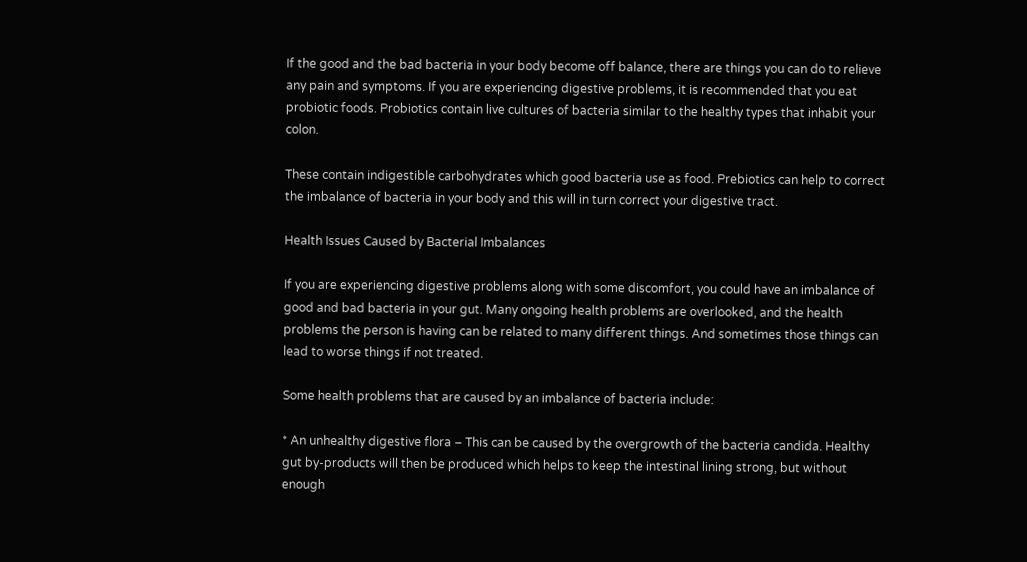If the good and the bad bacteria in your body become off balance, there are things you can do to relieve any pain and symptoms. If you are experiencing digestive problems, it is recommended that you eat probiotic foods. Probiotics contain live cultures of bacteria similar to the healthy types that inhabit your colon.

These contain indigestible carbohydrates which good bacteria use as food. Prebiotics can help to correct the imbalance of bacteria in your body and this will in turn correct your digestive tract.

Health Issues Caused by Bacterial Imbalances

If you are experiencing digestive problems along with some discomfort, you could have an imbalance of good and bad bacteria in your gut. Many ongoing health problems are overlooked, and the health problems the person is having can be related to many different things. And sometimes those things can lead to worse things if not treated.

Some health problems that are caused by an imbalance of bacteria include:

* An unhealthy digestive flora – This can be caused by the overgrowth of the bacteria candida. Healthy gut by-products will then be produced which helps to keep the intestinal lining strong, but without enough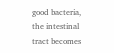good bacteria, the intestinal tract becomes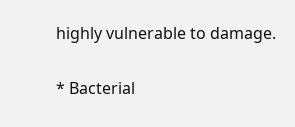highly vulnerable to damage.

* Bacterial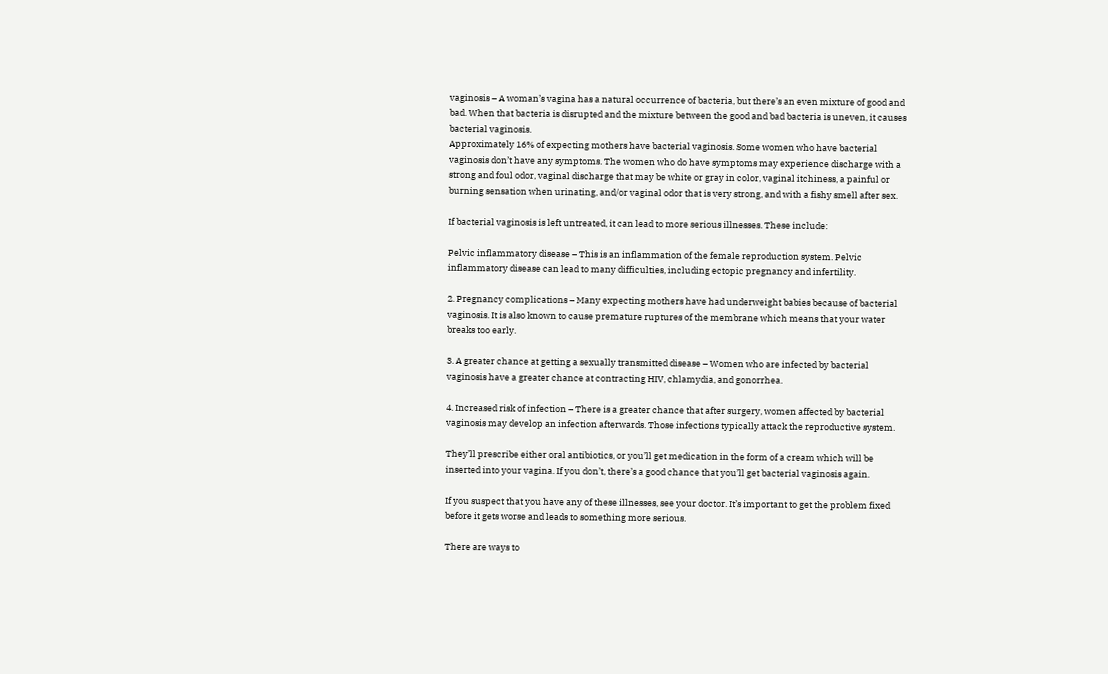vaginosis – A woman’s vagina has a natural occurrence of bacteria, but there’s an even mixture of good and bad. When that bacteria is disrupted and the mixture between the good and bad bacteria is uneven, it causes bacterial vaginosis.
Approximately 16% of expecting mothers have bacterial vaginosis. Some women who have bacterial vaginosis don’t have any symptoms. The women who do have symptoms may experience discharge with a strong and foul odor, vaginal discharge that may be white or gray in color, vaginal itchiness, a painful or burning sensation when urinating, and/or vaginal odor that is very strong, and with a fishy smell after sex.

If bacterial vaginosis is left untreated, it can lead to more serious illnesses. These include:

Pelvic inflammatory disease – This is an inflammation of the female reproduction system. Pelvic inflammatory disease can lead to many difficulties, including ectopic pregnancy and infertility.

2. Pregnancy complications – Many expecting mothers have had underweight babies because of bacterial vaginosis. It is also known to cause premature ruptures of the membrane which means that your water breaks too early.

3. A greater chance at getting a sexually transmitted disease – Women who are infected by bacterial vaginosis have a greater chance at contracting HIV, chlamydia, and gonorrhea.

4. Increased risk of infection – There is a greater chance that after surgery, women affected by bacterial vaginosis may develop an infection afterwards. Those infections typically attack the reproductive system.

They’ll prescribe either oral antibiotics, or you’ll get medication in the form of a cream which will be inserted into your vagina. If you don’t, there’s a good chance that you’ll get bacterial vaginosis again.

If you suspect that you have any of these illnesses, see your doctor. It’s important to get the problem fixed before it gets worse and leads to something more serious.

There are ways to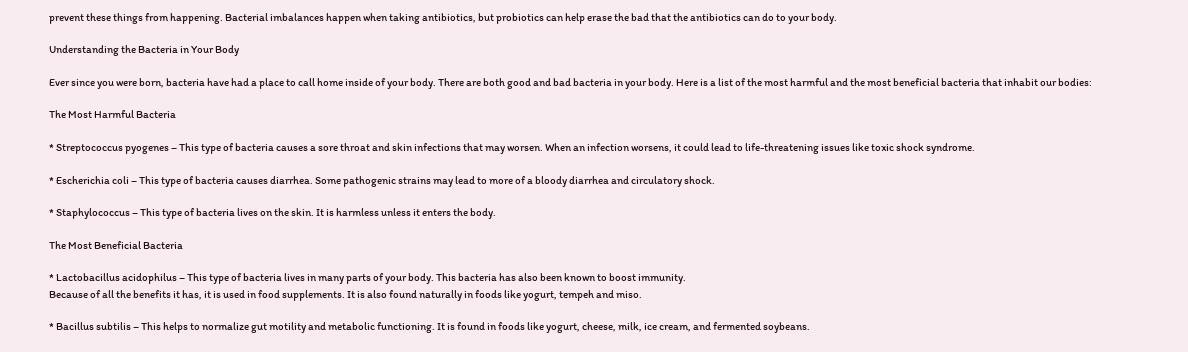prevent these things from happening. Bacterial imbalances happen when taking antibiotics, but probiotics can help erase the bad that the antibiotics can do to your body.

Understanding the Bacteria in Your Body

Ever since you were born, bacteria have had a place to call home inside of your body. There are both good and bad bacteria in your body. Here is a list of the most harmful and the most beneficial bacteria that inhabit our bodies:

The Most Harmful Bacteria

* Streptococcus pyogenes – This type of bacteria causes a sore throat and skin infections that may worsen. When an infection worsens, it could lead to life-threatening issues like toxic shock syndrome.

* Escherichia coli – This type of bacteria causes diarrhea. Some pathogenic strains may lead to more of a bloody diarrhea and circulatory shock.

* Staphylococcus – This type of bacteria lives on the skin. It is harmless unless it enters the body.

The Most Beneficial Bacteria

* Lactobacillus acidophilus – This type of bacteria lives in many parts of your body. This bacteria has also been known to boost immunity.
Because of all the benefits it has, it is used in food supplements. It is also found naturally in foods like yogurt, tempeh and miso.

* Bacillus subtilis – This helps to normalize gut motility and metabolic functioning. It is found in foods like yogurt, cheese, milk, ice cream, and fermented soybeans.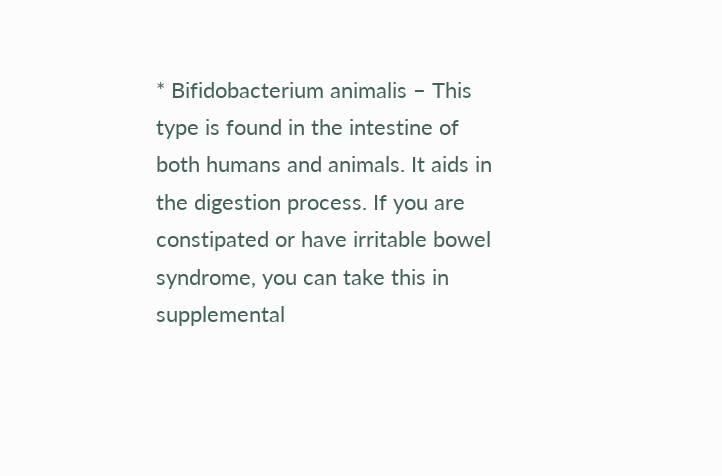* Bifidobacterium animalis – This type is found in the intestine of both humans and animals. It aids in the digestion process. If you are constipated or have irritable bowel syndrome, you can take this in supplemental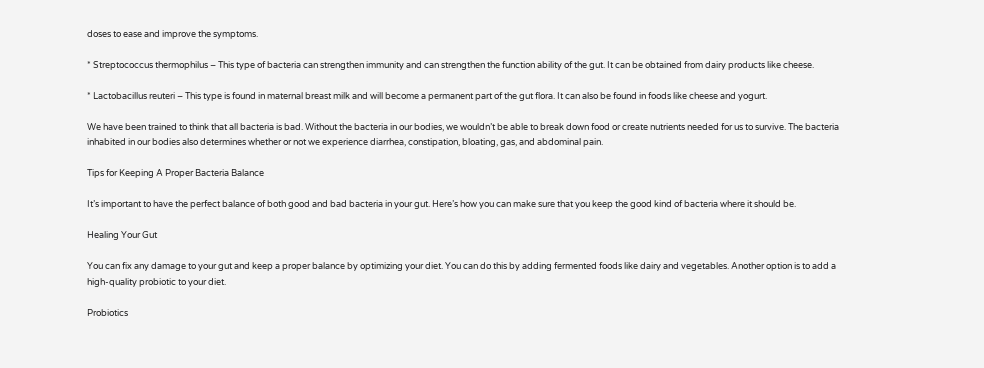doses to ease and improve the symptoms.

* Streptococcus thermophilus – This type of bacteria can strengthen immunity and can strengthen the function ability of the gut. It can be obtained from dairy products like cheese.

* Lactobacillus reuteri – This type is found in maternal breast milk and will become a permanent part of the gut flora. It can also be found in foods like cheese and yogurt.

We have been trained to think that all bacteria is bad. Without the bacteria in our bodies, we wouldn’t be able to break down food or create nutrients needed for us to survive. The bacteria inhabited in our bodies also determines whether or not we experience diarrhea, constipation, bloating, gas, and abdominal pain.

Tips for Keeping A Proper Bacteria Balance

It’s important to have the perfect balance of both good and bad bacteria in your gut. Here’s how you can make sure that you keep the good kind of bacteria where it should be.

Healing Your Gut

You can fix any damage to your gut and keep a proper balance by optimizing your diet. You can do this by adding fermented foods like dairy and vegetables. Another option is to add a high-quality probiotic to your diet.

Probiotics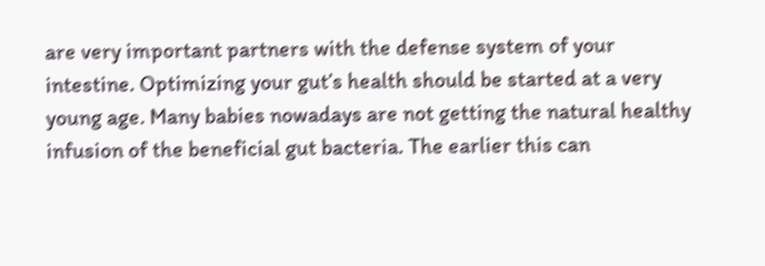are very important partners with the defense system of your intestine. Optimizing your gut’s health should be started at a very young age. Many babies nowadays are not getting the natural healthy infusion of the beneficial gut bacteria. The earlier this can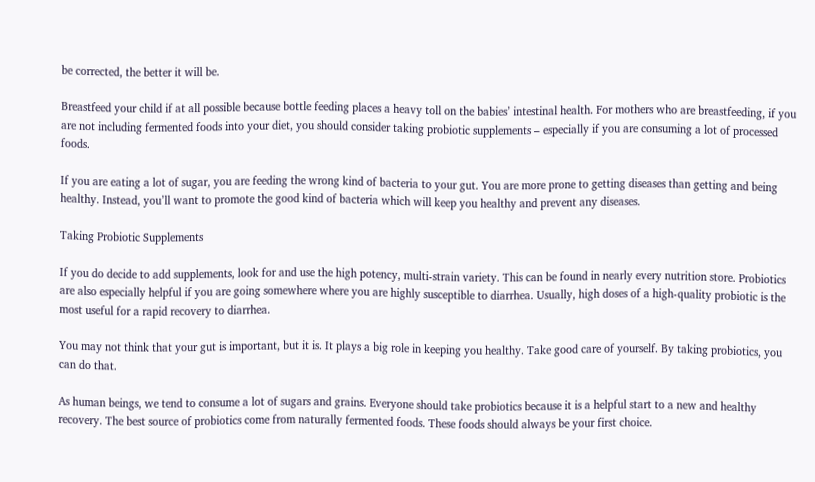be corrected, the better it will be.

Breastfeed your child if at all possible because bottle feeding places a heavy toll on the babies’ intestinal health. For mothers who are breastfeeding, if you are not including fermented foods into your diet, you should consider taking probiotic supplements – especially if you are consuming a lot of processed foods.

If you are eating a lot of sugar, you are feeding the wrong kind of bacteria to your gut. You are more prone to getting diseases than getting and being healthy. Instead, you’ll want to promote the good kind of bacteria which will keep you healthy and prevent any diseases.

Taking Probiotic Supplements

If you do decide to add supplements, look for and use the high potency, multi-strain variety. This can be found in nearly every nutrition store. Probiotics are also especially helpful if you are going somewhere where you are highly susceptible to diarrhea. Usually, high doses of a high-quality probiotic is the most useful for a rapid recovery to diarrhea.

You may not think that your gut is important, but it is. It plays a big role in keeping you healthy. Take good care of yourself. By taking probiotics, you can do that.

As human beings, we tend to consume a lot of sugars and grains. Everyone should take probiotics because it is a helpful start to a new and healthy recovery. The best source of probiotics come from naturally fermented foods. These foods should always be your first choice.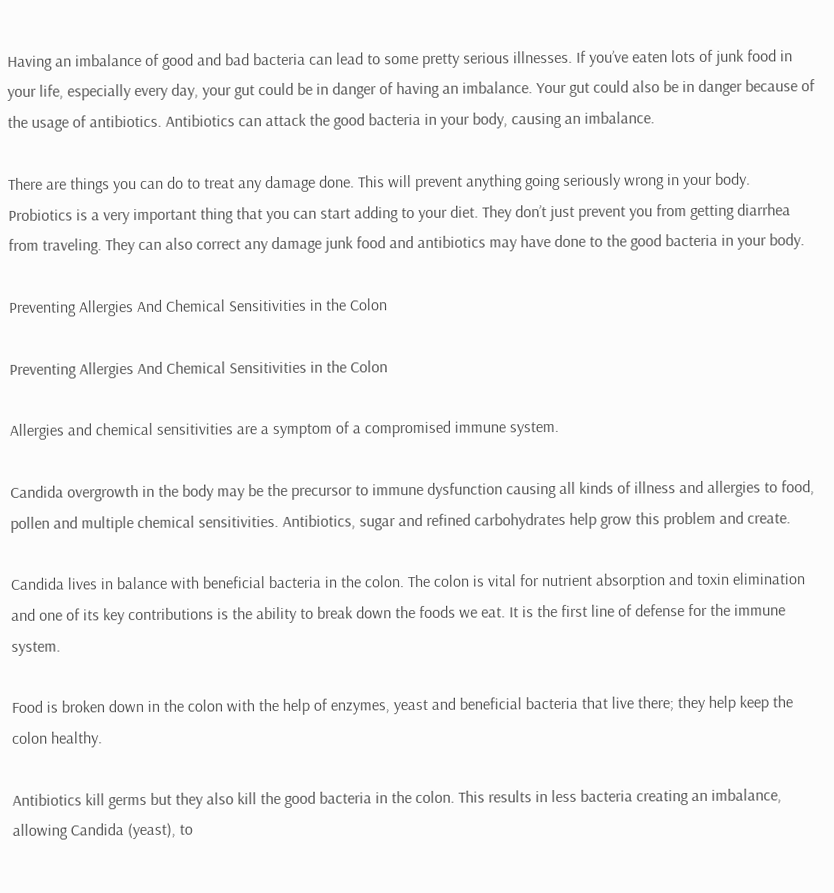Having an imbalance of good and bad bacteria can lead to some pretty serious illnesses. If you’ve eaten lots of junk food in your life, especially every day, your gut could be in danger of having an imbalance. Your gut could also be in danger because of the usage of antibiotics. Antibiotics can attack the good bacteria in your body, causing an imbalance.

There are things you can do to treat any damage done. This will prevent anything going seriously wrong in your body. Probiotics is a very important thing that you can start adding to your diet. They don’t just prevent you from getting diarrhea from traveling. They can also correct any damage junk food and antibiotics may have done to the good bacteria in your body.

Preventing Allergies And Chemical Sensitivities in the Colon

Preventing Allergies And Chemical Sensitivities in the Colon

Allergies and chemical sensitivities are a symptom of a compromised immune system.

Candida overgrowth in the body may be the precursor to immune dysfunction causing all kinds of illness and allergies to food, pollen and multiple chemical sensitivities. Antibiotics, sugar and refined carbohydrates help grow this problem and create.

Candida lives in balance with beneficial bacteria in the colon. The colon is vital for nutrient absorption and toxin elimination and one of its key contributions is the ability to break down the foods we eat. It is the first line of defense for the immune system.

Food is broken down in the colon with the help of enzymes, yeast and beneficial bacteria that live there; they help keep the colon healthy.

Antibiotics kill germs but they also kill the good bacteria in the colon. This results in less bacteria creating an imbalance, allowing Candida (yeast), to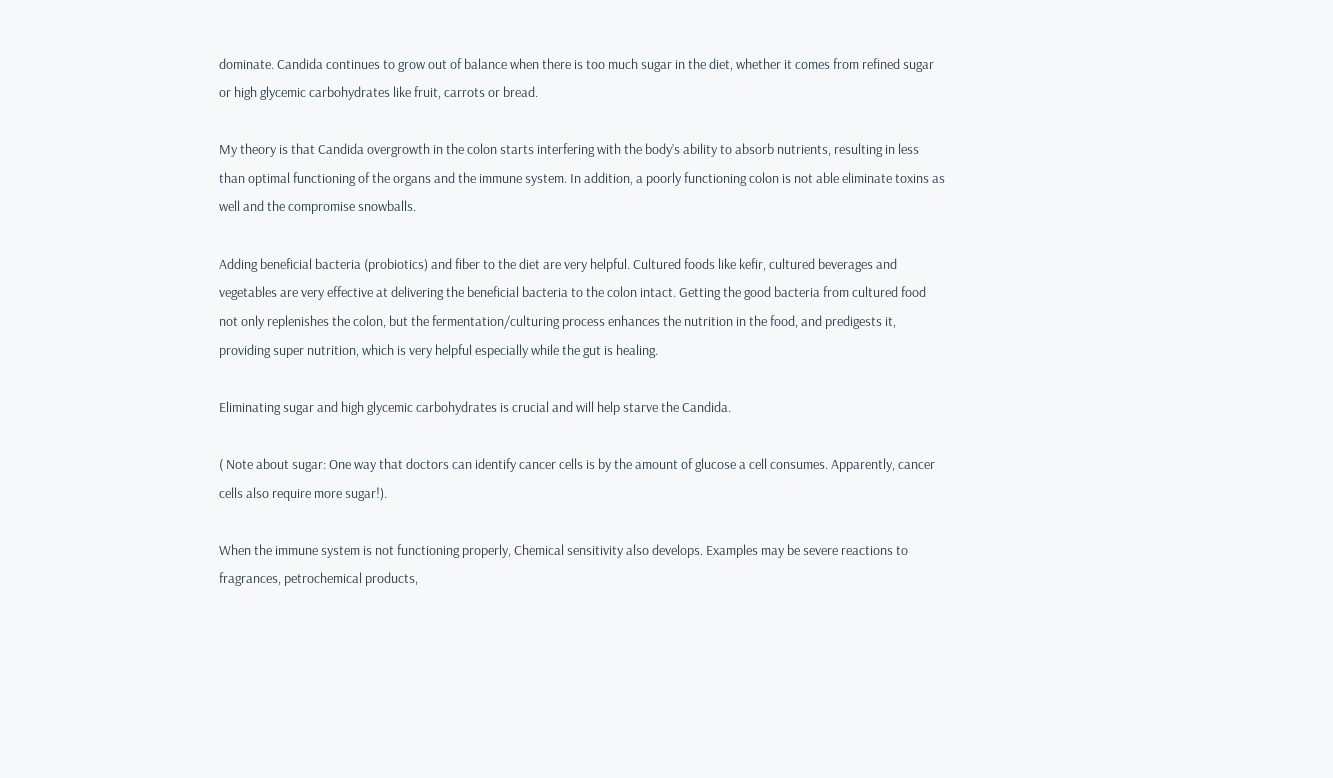dominate. Candida continues to grow out of balance when there is too much sugar in the diet, whether it comes from refined sugar or high glycemic carbohydrates like fruit, carrots or bread.

My theory is that Candida overgrowth in the colon starts interfering with the body’s ability to absorb nutrients, resulting in less than optimal functioning of the organs and the immune system. In addition, a poorly functioning colon is not able eliminate toxins as well and the compromise snowballs.

Adding beneficial bacteria (probiotics) and fiber to the diet are very helpful. Cultured foods like kefir, cultured beverages and vegetables are very effective at delivering the beneficial bacteria to the colon intact. Getting the good bacteria from cultured food not only replenishes the colon, but the fermentation/culturing process enhances the nutrition in the food, and predigests it, providing super nutrition, which is very helpful especially while the gut is healing.

Eliminating sugar and high glycemic carbohydrates is crucial and will help starve the Candida.

( Note about sugar: One way that doctors can identify cancer cells is by the amount of glucose a cell consumes. Apparently, cancer cells also require more sugar!).

When the immune system is not functioning properly, Chemical sensitivity also develops. Examples may be severe reactions to fragrances, petrochemical products,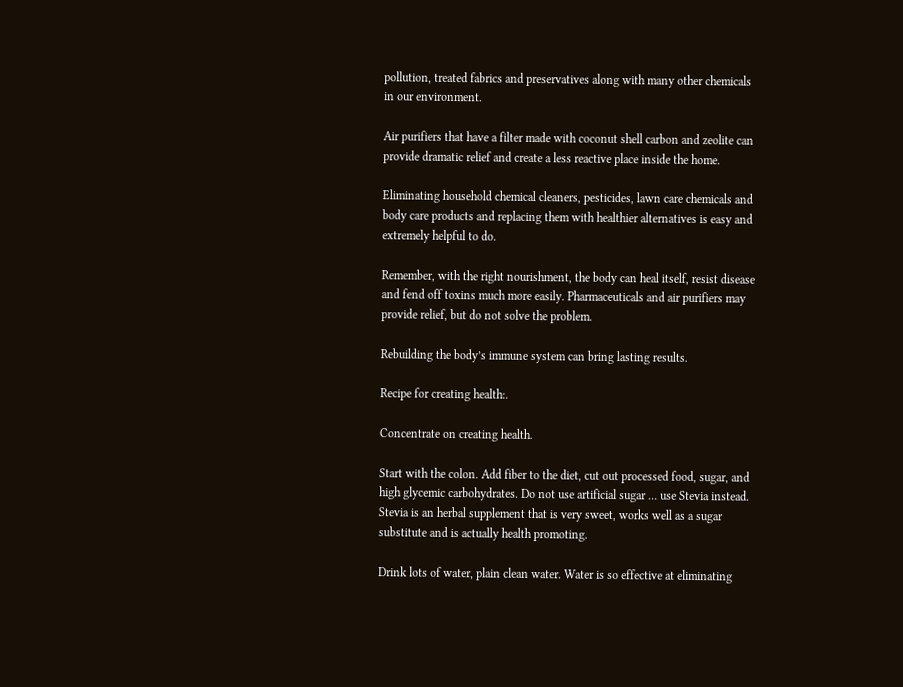pollution, treated fabrics and preservatives along with many other chemicals in our environment.

Air purifiers that have a filter made with coconut shell carbon and zeolite can provide dramatic relief and create a less reactive place inside the home.

Eliminating household chemical cleaners, pesticides, lawn care chemicals and body care products and replacing them with healthier alternatives is easy and extremely helpful to do.

Remember, with the right nourishment, the body can heal itself, resist disease and fend off toxins much more easily. Pharmaceuticals and air purifiers may provide relief, but do not solve the problem.

Rebuilding the body’s immune system can bring lasting results.

Recipe for creating health:.

Concentrate on creating health.

Start with the colon. Add fiber to the diet, cut out processed food, sugar, and high glycemic carbohydrates. Do not use artificial sugar … use Stevia instead. Stevia is an herbal supplement that is very sweet, works well as a sugar substitute and is actually health promoting.

Drink lots of water, plain clean water. Water is so effective at eliminating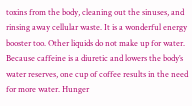toxins from the body, cleaning out the sinuses, and rinsing away cellular waste. It is a wonderful energy booster too. Other liquids do not make up for water. Because caffeine is a diuretic and lowers the body’s water reserves, one cup of coffee results in the need for more water. Hunger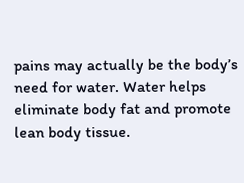pains may actually be the body’s need for water. Water helps eliminate body fat and promote lean body tissue.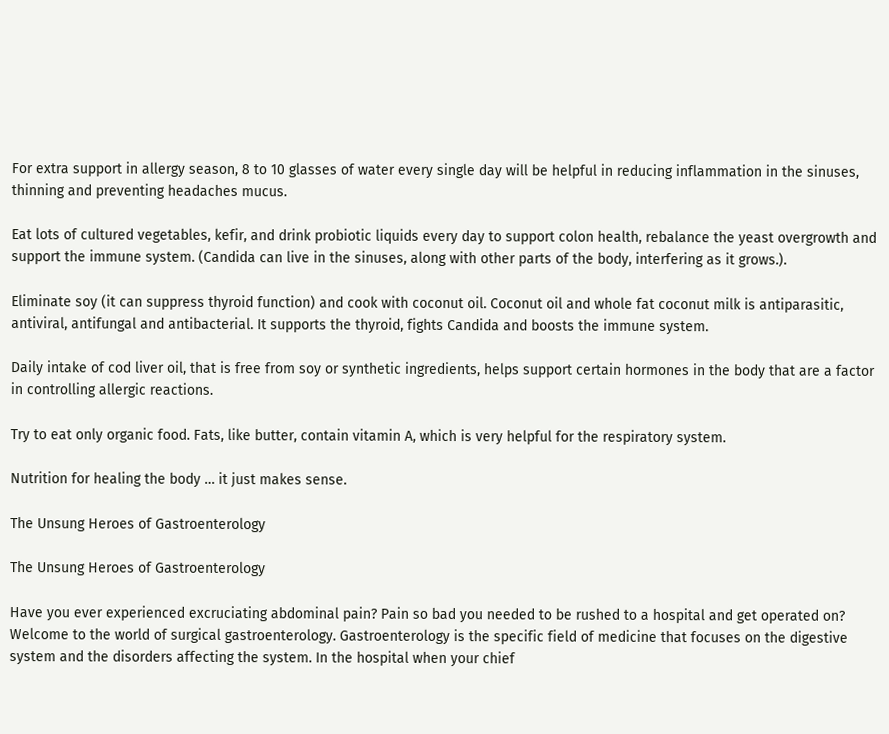For extra support in allergy season, 8 to 10 glasses of water every single day will be helpful in reducing inflammation in the sinuses, thinning and preventing headaches mucus.

Eat lots of cultured vegetables, kefir, and drink probiotic liquids every day to support colon health, rebalance the yeast overgrowth and support the immune system. (Candida can live in the sinuses, along with other parts of the body, interfering as it grows.).

Eliminate soy (it can suppress thyroid function) and cook with coconut oil. Coconut oil and whole fat coconut milk is antiparasitic, antiviral, antifungal and antibacterial. It supports the thyroid, fights Candida and boosts the immune system.

Daily intake of cod liver oil, that is free from soy or synthetic ingredients, helps support certain hormones in the body that are a factor in controlling allergic reactions.

Try to eat only organic food. Fats, like butter, contain vitamin A, which is very helpful for the respiratory system.

Nutrition for healing the body … it just makes sense.

The Unsung Heroes of Gastroenterology

The Unsung Heroes of Gastroenterology

Have you ever experienced excruciating abdominal pain? Pain so bad you needed to be rushed to a hospital and get operated on? Welcome to the world of surgical gastroenterology. Gastroenterology is the specific field of medicine that focuses on the digestive system and the disorders affecting the system. In the hospital when your chief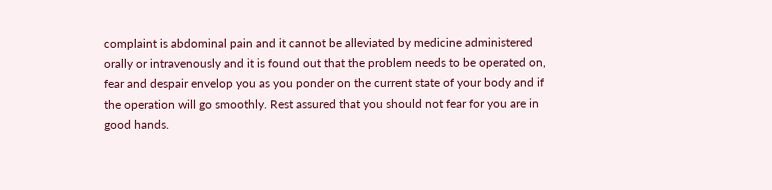complaint is abdominal pain and it cannot be alleviated by medicine administered orally or intravenously and it is found out that the problem needs to be operated on, fear and despair envelop you as you ponder on the current state of your body and if the operation will go smoothly. Rest assured that you should not fear for you are in good hands.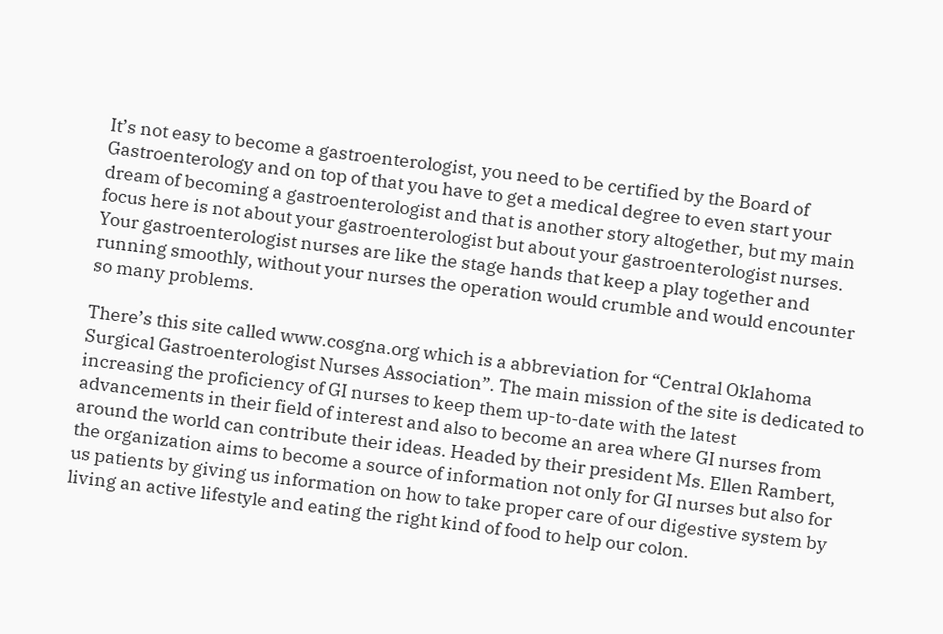It’s not easy to become a gastroenterologist, you need to be certified by the Board of Gastroenterology and on top of that you have to get a medical degree to even start your dream of becoming a gastroenterologist and that is another story altogether, but my main focus here is not about your gastroenterologist but about your gastroenterologist nurses. Your gastroenterologist nurses are like the stage hands that keep a play together and running smoothly, without your nurses the operation would crumble and would encounter so many problems.

There’s this site called www.cosgna.org which is a abbreviation for “Central Oklahoma Surgical Gastroenterologist Nurses Association”. The main mission of the site is dedicated to increasing the proficiency of GI nurses to keep them up-to-date with the latest advancements in their field of interest and also to become an area where GI nurses from around the world can contribute their ideas. Headed by their president Ms. Ellen Rambert, the organization aims to become a source of information not only for GI nurses but also for us patients by giving us information on how to take proper care of our digestive system by living an active lifestyle and eating the right kind of food to help our colon.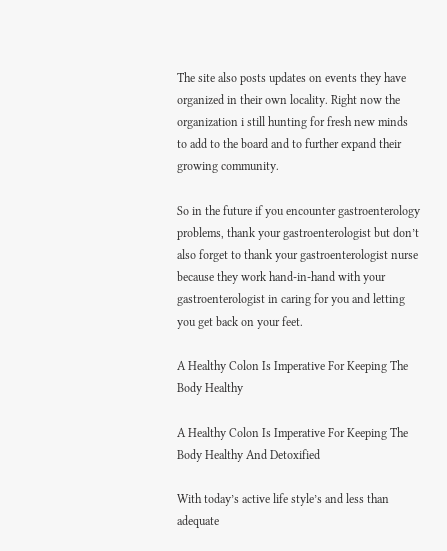The site also posts updates on events they have organized in their own locality. Right now the organization i still hunting for fresh new minds to add to the board and to further expand their growing community.

So in the future if you encounter gastroenterology problems, thank your gastroenterologist but don’t also forget to thank your gastroenterologist nurse because they work hand-in-hand with your gastroenterologist in caring for you and letting you get back on your feet.

A Healthy Colon Is Imperative For Keeping The Body Healthy

A Healthy Colon Is Imperative For Keeping The Body Healthy And Detoxified

With today’s active life style’s and less than adequate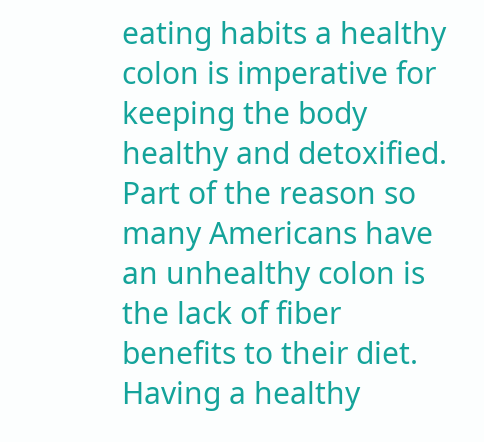eating habits a healthy colon is imperative for keeping the body healthy and detoxified.
Part of the reason so many Americans have an unhealthy colon is the lack of fiber benefits to their diet. Having a healthy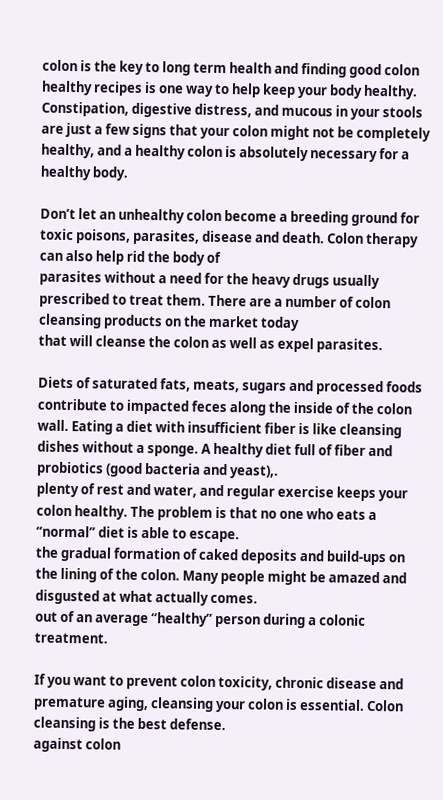colon is the key to long term health and finding good colon healthy recipes is one way to help keep your body healthy. Constipation, digestive distress, and mucous in your stools are just a few signs that your colon might not be completely healthy, and a healthy colon is absolutely necessary for a healthy body.

Don’t let an unhealthy colon become a breeding ground for toxic poisons, parasites, disease and death. Colon therapy can also help rid the body of
parasites without a need for the heavy drugs usually prescribed to treat them. There are a number of colon cleansing products on the market today
that will cleanse the colon as well as expel parasites.

Diets of saturated fats, meats, sugars and processed foods contribute to impacted feces along the inside of the colon wall. Eating a diet with insufficient fiber is like cleansing dishes without a sponge. A healthy diet full of fiber and probiotics (good bacteria and yeast),.
plenty of rest and water, and regular exercise keeps your colon healthy. The problem is that no one who eats a “normal” diet is able to escape.
the gradual formation of caked deposits and build-ups on the lining of the colon. Many people might be amazed and disgusted at what actually comes.
out of an average “healthy” person during a colonic treatment.

If you want to prevent colon toxicity, chronic disease and premature aging, cleansing your colon is essential. Colon cleansing is the best defense.
against colon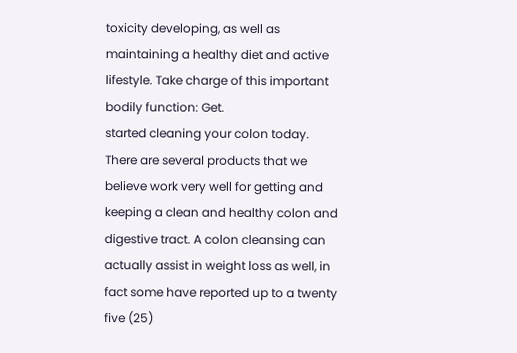toxicity developing, as well as maintaining a healthy diet and active lifestyle. Take charge of this important bodily function: Get.
started cleaning your colon today. There are several products that we believe work very well for getting and keeping a clean and healthy colon and digestive tract. A colon cleansing can actually assist in weight loss as well, in fact some have reported up to a twenty five (25)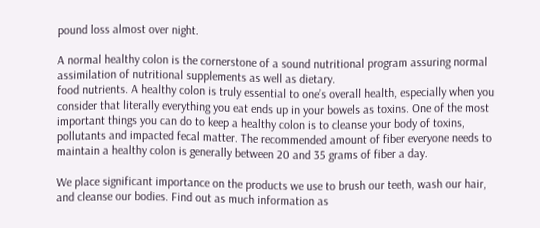pound loss almost over night.

A normal healthy colon is the cornerstone of a sound nutritional program assuring normal assimilation of nutritional supplements as well as dietary.
food nutrients. A healthy colon is truly essential to one’s overall health, especially when you consider that literally everything you eat ends up in your bowels as toxins. One of the most important things you can do to keep a healthy colon is to cleanse your body of toxins, pollutants and impacted fecal matter. The recommended amount of fiber everyone needs to maintain a healthy colon is generally between 20 and 35 grams of fiber a day.

We place significant importance on the products we use to brush our teeth, wash our hair, and cleanse our bodies. Find out as much information as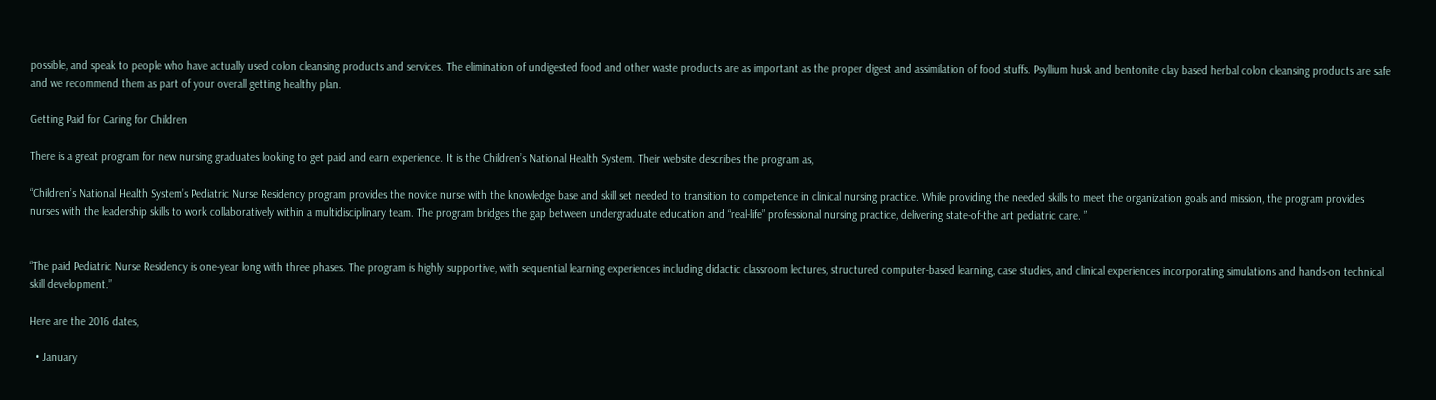possible, and speak to people who have actually used colon cleansing products and services. The elimination of undigested food and other waste products are as important as the proper digest and assimilation of food stuffs. Psyllium husk and bentonite clay based herbal colon cleansing products are safe and we recommend them as part of your overall getting healthy plan.

Getting Paid for Caring for Children

There is a great program for new nursing graduates looking to get paid and earn experience. It is the Children’s National Health System. Their website describes the program as,

“Children’s National Health System’s Pediatric Nurse Residency program provides the novice nurse with the knowledge base and skill set needed to transition to competence in clinical nursing practice. While providing the needed skills to meet the organization goals and mission, the program provides nurses with the leadership skills to work collaboratively within a multidisciplinary team. The program bridges the gap between undergraduate education and “real-life” professional nursing practice, delivering state-of-the art pediatric care. ”


“The paid Pediatric Nurse Residency is one-year long with three phases. The program is highly supportive, with sequential learning experiences including didactic classroom lectures, structured computer-based learning, case studies, and clinical experiences incorporating simulations and hands-on technical skill development.”

Here are the 2016 dates,

  • January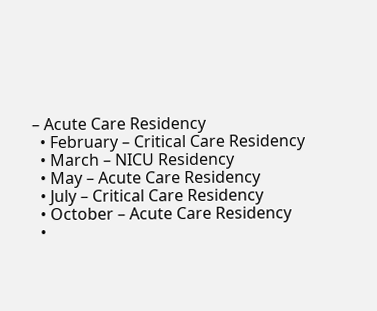– Acute Care Residency
  • February – Critical Care Residency
  • March – NICU Residency
  • May – Acute Care Residency
  • July – Critical Care Residency
  • October – Acute Care Residency
  •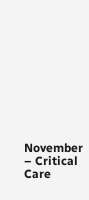November – Critical Care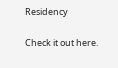Residency

Check it out here.